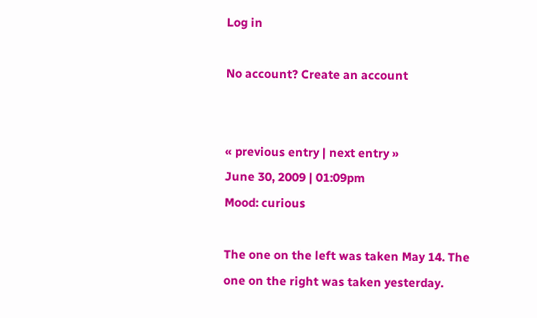Log in

No account? Create an account


« previous entry | next entry »
June 30, 2009 | 01:09pm
Mood: curious

The one on the left was taken May 14. The one on the right was taken yesterday.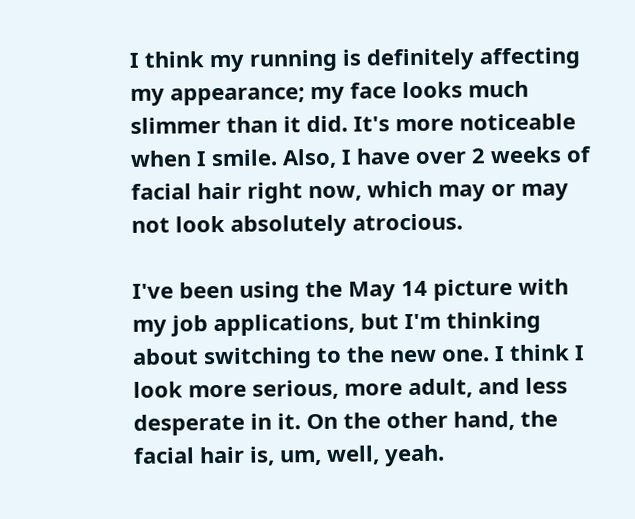I think my running is definitely affecting my appearance; my face looks much slimmer than it did. It's more noticeable when I smile. Also, I have over 2 weeks of facial hair right now, which may or may not look absolutely atrocious.

I've been using the May 14 picture with my job applications, but I'm thinking about switching to the new one. I think I look more serious, more adult, and less desperate in it. On the other hand, the facial hair is, um, well, yeah.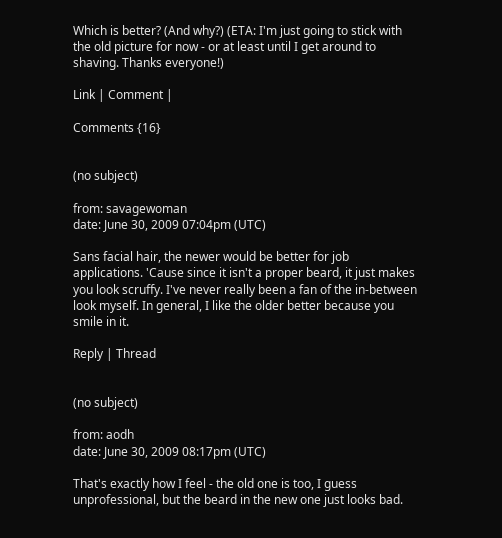Which is better? (And why?) (ETA: I'm just going to stick with the old picture for now - or at least until I get around to shaving. Thanks everyone!)

Link | Comment |

Comments {16}


(no subject)

from: savagewoman
date: June 30, 2009 07:04pm (UTC)

Sans facial hair, the newer would be better for job applications. 'Cause since it isn't a proper beard, it just makes you look scruffy. I've never really been a fan of the in-between look myself. In general, I like the older better because you smile in it.

Reply | Thread


(no subject)

from: aodh
date: June 30, 2009 08:17pm (UTC)

That's exactly how I feel - the old one is too, I guess unprofessional, but the beard in the new one just looks bad.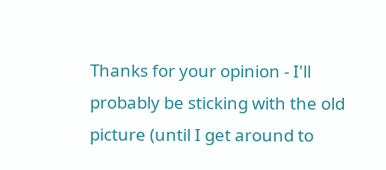Thanks for your opinion - I'll probably be sticking with the old picture (until I get around to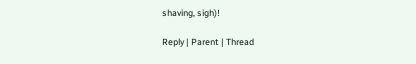shaving, sigh)!

Reply | Parent | Thread